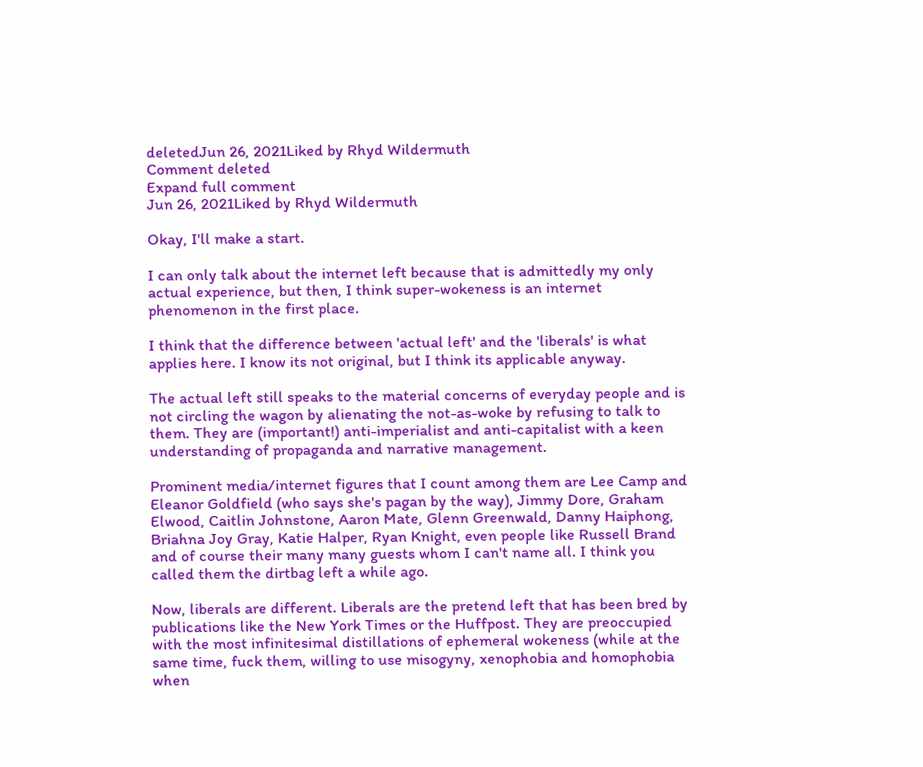deletedJun 26, 2021Liked by Rhyd Wildermuth
Comment deleted
Expand full comment
Jun 26, 2021Liked by Rhyd Wildermuth

Okay, I'll make a start.

I can only talk about the internet left because that is admittedly my only actual experience, but then, I think super-wokeness is an internet phenomenon in the first place.

I think that the difference between 'actual left' and the 'liberals' is what applies here. I know its not original, but I think its applicable anyway.

The actual left still speaks to the material concerns of everyday people and is not circling the wagon by alienating the not-as-woke by refusing to talk to them. They are (important!) anti-imperialist and anti-capitalist with a keen understanding of propaganda and narrative management.

Prominent media/internet figures that I count among them are Lee Camp and Eleanor Goldfield (who says she's pagan by the way), Jimmy Dore, Graham Elwood, Caitlin Johnstone, Aaron Mate, Glenn Greenwald, Danny Haiphong, Briahna Joy Gray, Katie Halper, Ryan Knight, even people like Russell Brand and of course their many many guests whom I can't name all. I think you called them the dirtbag left a while ago.

Now, liberals are different. Liberals are the pretend left that has been bred by publications like the New York Times or the Huffpost. They are preoccupied with the most infinitesimal distillations of ephemeral wokeness (while at the same time, fuck them, willing to use misogyny, xenophobia and homophobia when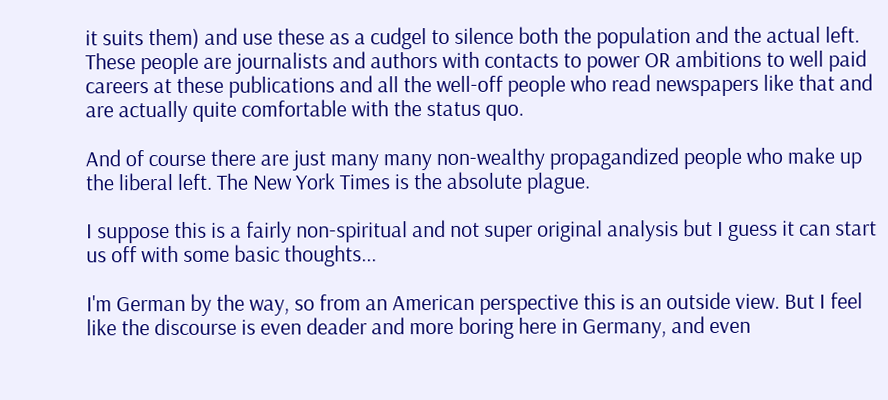it suits them) and use these as a cudgel to silence both the population and the actual left. These people are journalists and authors with contacts to power OR ambitions to well paid careers at these publications and all the well-off people who read newspapers like that and are actually quite comfortable with the status quo.

And of course there are just many many non-wealthy propagandized people who make up the liberal left. The New York Times is the absolute plague.

I suppose this is a fairly non-spiritual and not super original analysis but I guess it can start us off with some basic thoughts...

I'm German by the way, so from an American perspective this is an outside view. But I feel like the discourse is even deader and more boring here in Germany, and even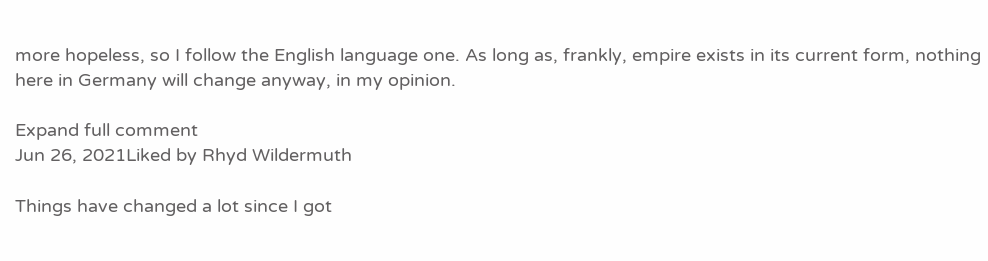more hopeless, so I follow the English language one. As long as, frankly, empire exists in its current form, nothing here in Germany will change anyway, in my opinion.

Expand full comment
Jun 26, 2021Liked by Rhyd Wildermuth

Things have changed a lot since I got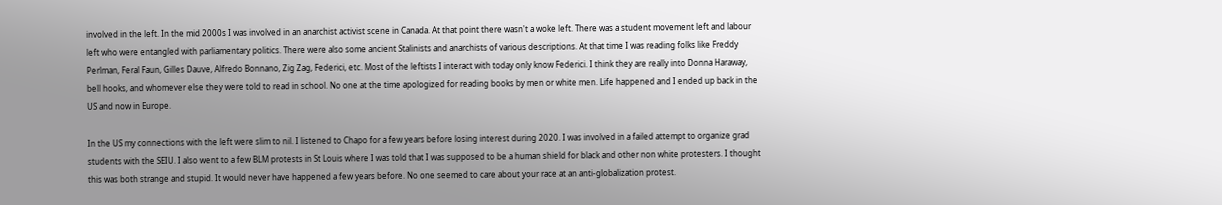involved in the left. In the mid 2000s I was involved in an anarchist activist scene in Canada. At that point there wasn't a woke left. There was a student movement left and labour left who were entangled with parliamentary politics. There were also some ancient Stalinists and anarchists of various descriptions. At that time I was reading folks like Freddy Perlman, Feral Faun, Gilles Dauve, Alfredo Bonnano, Zig Zag, Federici, etc. Most of the leftists I interact with today only know Federici. I think they are really into Donna Haraway, bell hooks, and whomever else they were told to read in school. No one at the time apologized for reading books by men or white men. Life happened and I ended up back in the US and now in Europe.

In the US my connections with the left were slim to nil. I listened to Chapo for a few years before losing interest during 2020. I was involved in a failed attempt to organize grad students with the SEIU. I also went to a few BLM protests in St Louis where I was told that I was supposed to be a human shield for black and other non white protesters. I thought this was both strange and stupid. It would never have happened a few years before. No one seemed to care about your race at an anti-globalization protest.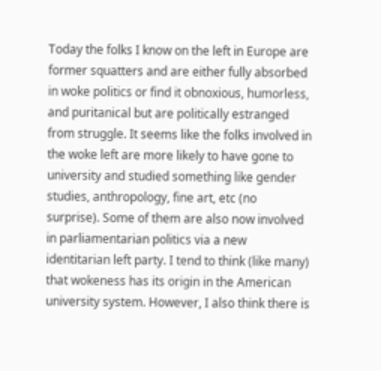Today the folks I know on the left in Europe are former squatters and are either fully absorbed in woke politics or find it obnoxious, humorless, and puritanical but are politically estranged from struggle. It seems like the folks involved in the woke left are more likely to have gone to university and studied something like gender studies, anthropology, fine art, etc (no surprise). Some of them are also now involved in parliamentarian politics via a new identitarian left party. I tend to think (like many) that wokeness has its origin in the American university system. However, I also think there is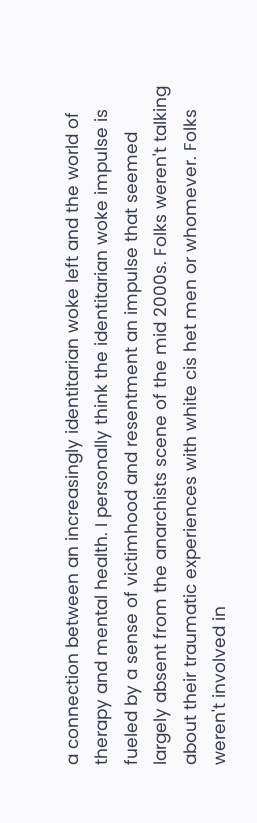a connection between an increasingly identitarian woke left and the world of therapy and mental health. I personally think the identitarian woke impulse is fueled by a sense of victimhood and resentment an impulse that seemed largely absent from the anarchists scene of the mid 2000s. Folks weren't talking about their traumatic experiences with white cis het men or whomever. Folks weren't involved in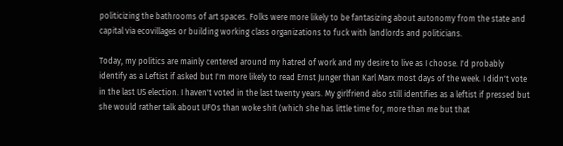politicizing the bathrooms of art spaces. Folks were more likely to be fantasizing about autonomy from the state and capital via ecovillages or building working class organizations to fuck with landlords and politicians.

Today, my politics are mainly centered around my hatred of work and my desire to live as I choose. I'd probably identify as a Leftist if asked but I'm more likely to read Ernst Junger than Karl Marx most days of the week. I didn't vote in the last US election. I haven't voted in the last twenty years. My girlfriend also still identifies as a leftist if pressed but she would rather talk about UFOs than woke shit (which she has little time for, more than me but that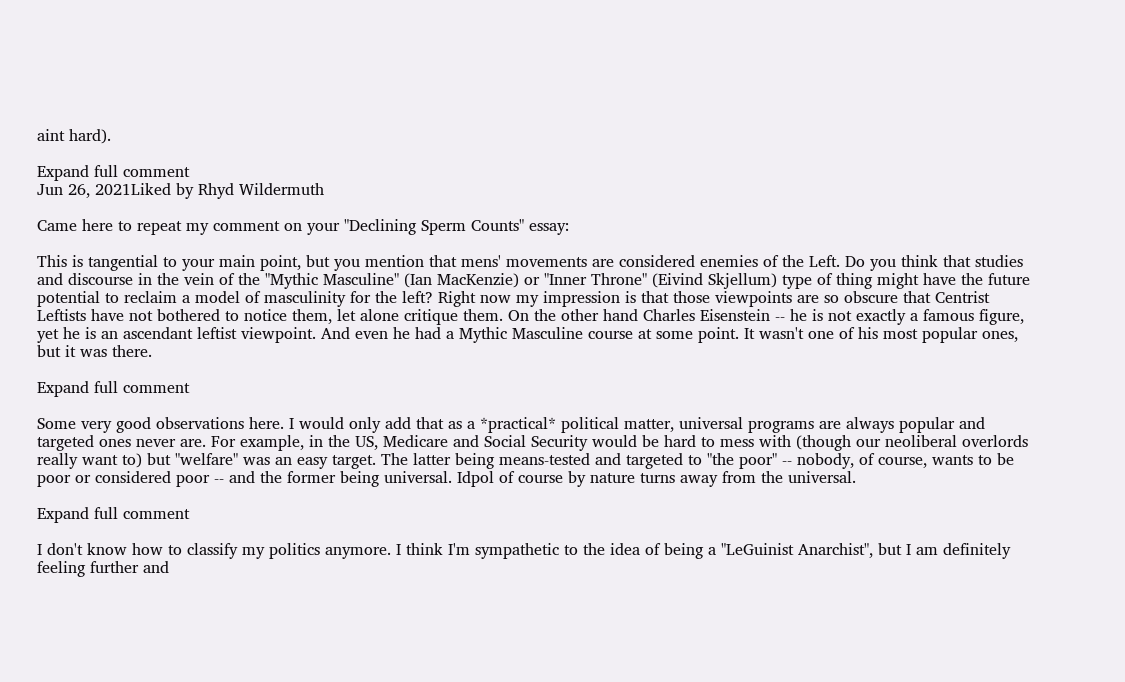aint hard).

Expand full comment
Jun 26, 2021Liked by Rhyd Wildermuth

Came here to repeat my comment on your "Declining Sperm Counts" essay:

This is tangential to your main point, but you mention that mens' movements are considered enemies of the Left. Do you think that studies and discourse in the vein of the "Mythic Masculine" (Ian MacKenzie) or "Inner Throne" (Eivind Skjellum) type of thing might have the future potential to reclaim a model of masculinity for the left? Right now my impression is that those viewpoints are so obscure that Centrist Leftists have not bothered to notice them, let alone critique them. On the other hand Charles Eisenstein -- he is not exactly a famous figure, yet he is an ascendant leftist viewpoint. And even he had a Mythic Masculine course at some point. It wasn't one of his most popular ones, but it was there.

Expand full comment

Some very good observations here. I would only add that as a *practical* political matter, universal programs are always popular and targeted ones never are. For example, in the US, Medicare and Social Security would be hard to mess with (though our neoliberal overlords really want to) but "welfare" was an easy target. The latter being means-tested and targeted to "the poor" -- nobody, of course, wants to be poor or considered poor -- and the former being universal. Idpol of course by nature turns away from the universal.

Expand full comment

I don't know how to classify my politics anymore. I think I'm sympathetic to the idea of being a "LeGuinist Anarchist", but I am definitely feeling further and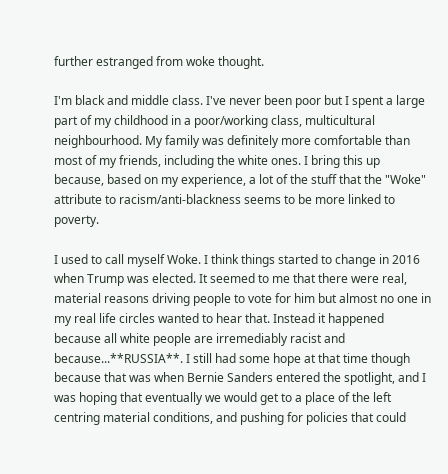further estranged from woke thought.

I'm black and middle class. I've never been poor but I spent a large part of my childhood in a poor/working class, multicultural neighbourhood. My family was definitely more comfortable than most of my friends, including the white ones. I bring this up because, based on my experience, a lot of the stuff that the "Woke" attribute to racism/anti-blackness seems to be more linked to poverty.

I used to call myself Woke. I think things started to change in 2016 when Trump was elected. It seemed to me that there were real, material reasons driving people to vote for him but almost no one in my real life circles wanted to hear that. Instead it happened because all white people are irremediably racist and because...**RUSSIA**. I still had some hope at that time though because that was when Bernie Sanders entered the spotlight, and I was hoping that eventually we would get to a place of the left centring material conditions, and pushing for policies that could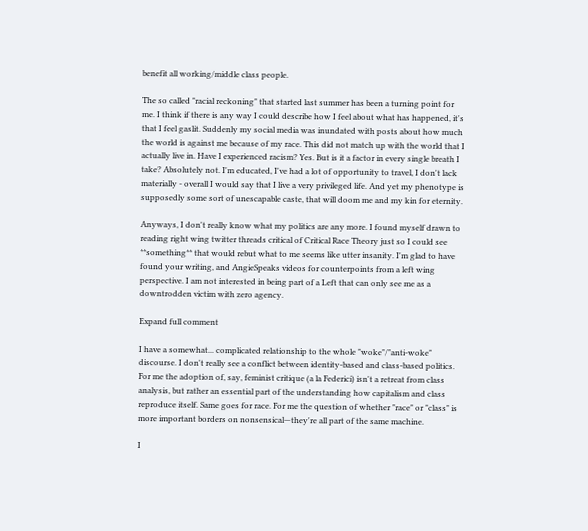benefit all working/middle class people.

The so called "racial reckoning" that started last summer has been a turning point for me. I think if there is any way I could describe how I feel about what has happened, it's that I feel gaslit. Suddenly my social media was inundated with posts about how much the world is against me because of my race. This did not match up with the world that I actually live in. Have I experienced racism? Yes. But is it a factor in every single breath I take? Absolutely not. I'm educated, I've had a lot of opportunity to travel, I don't lack materially - overall I would say that I live a very privileged life. And yet my phenotype is supposedly some sort of unescapable caste, that will doom me and my kin for eternity.

Anyways, I don't really know what my politics are any more. I found myself drawn to reading right wing twitter threads critical of Critical Race Theory just so I could see **something** that would rebut what to me seems like utter insanity. I'm glad to have found your writing, and AngieSpeaks videos for counterpoints from a left wing perspective. I am not interested in being part of a Left that can only see me as a downtrodden victim with zero agency.

Expand full comment

I have a somewhat... complicated relationship to the whole "woke"/"anti-woke" discourse. I don't really see a conflict between identity-based and class-based politics. For me the adoption of, say, feminist critique (a la Federici) isn't a retreat from class analysis, but rather an essential part of the understanding how capitalism and class reproduce itself. Same goes for race. For me the question of whether "race" or "class" is more important borders on nonsensical—they're all part of the same machine.

I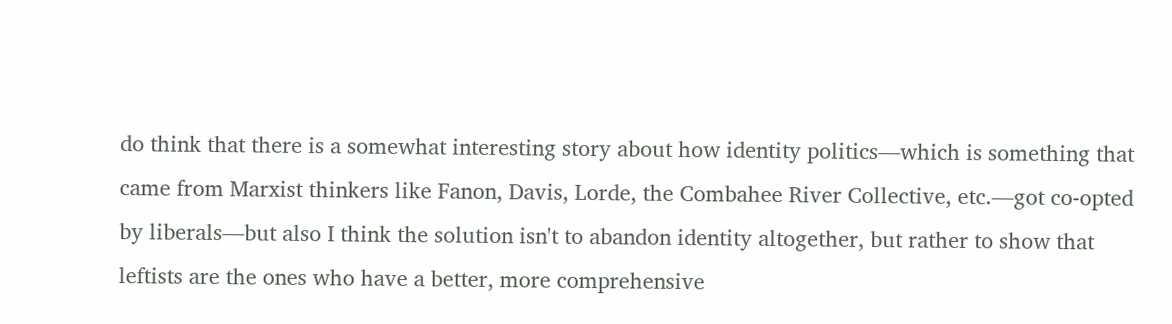do think that there is a somewhat interesting story about how identity politics—which is something that came from Marxist thinkers like Fanon, Davis, Lorde, the Combahee River Collective, etc.—got co-opted by liberals—but also I think the solution isn't to abandon identity altogether, but rather to show that leftists are the ones who have a better, more comprehensive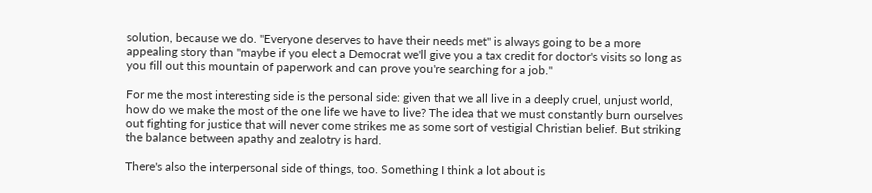solution, because we do. "Everyone deserves to have their needs met" is always going to be a more appealing story than "maybe if you elect a Democrat we'll give you a tax credit for doctor's visits so long as you fill out this mountain of paperwork and can prove you're searching for a job."

For me the most interesting side is the personal side: given that we all live in a deeply cruel, unjust world, how do we make the most of the one life we have to live? The idea that we must constantly burn ourselves out fighting for justice that will never come strikes me as some sort of vestigial Christian belief. But striking the balance between apathy and zealotry is hard.

There's also the interpersonal side of things, too. Something I think a lot about is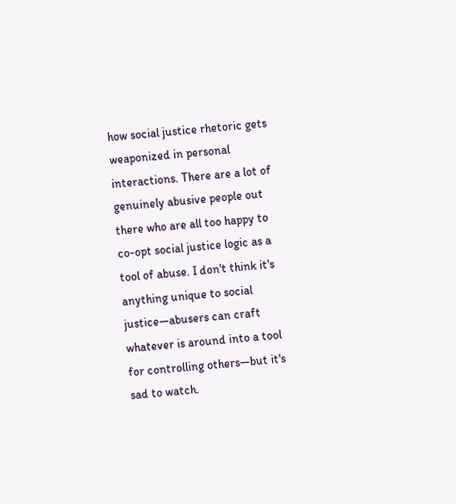how social justice rhetoric gets weaponized in personal interactions. There are a lot of genuinely abusive people out there who are all too happy to co-opt social justice logic as a tool of abuse. I don't think it's anything unique to social justice—abusers can craft whatever is around into a tool for controlling others—but it's sad to watch.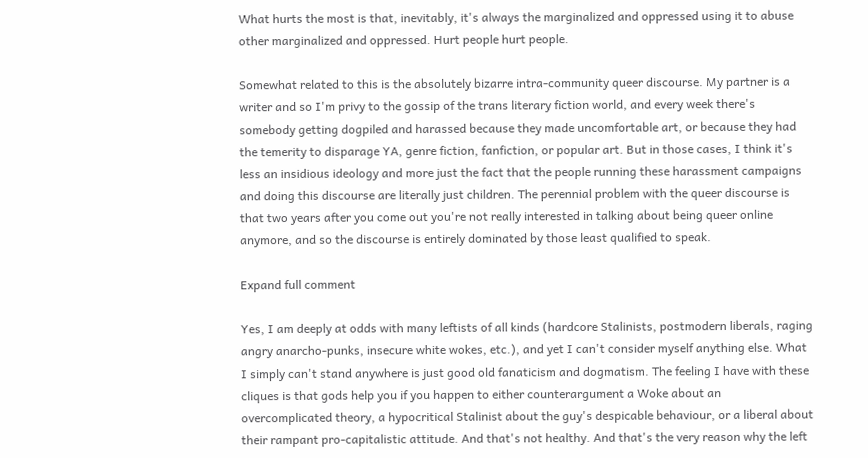What hurts the most is that, inevitably, it's always the marginalized and oppressed using it to abuse other marginalized and oppressed. Hurt people hurt people.

Somewhat related to this is the absolutely bizarre intra-community queer discourse. My partner is a writer and so I'm privy to the gossip of the trans literary fiction world, and every week there's somebody getting dogpiled and harassed because they made uncomfortable art, or because they had the temerity to disparage YA, genre fiction, fanfiction, or popular art. But in those cases, I think it's less an insidious ideology and more just the fact that the people running these harassment campaigns and doing this discourse are literally just children. The perennial problem with the queer discourse is that two years after you come out you're not really interested in talking about being queer online anymore, and so the discourse is entirely dominated by those least qualified to speak.

Expand full comment

Yes, I am deeply at odds with many leftists of all kinds (hardcore Stalinists, postmodern liberals, raging angry anarcho-punks, insecure white wokes, etc.), and yet I can't consider myself anything else. What I simply can't stand anywhere is just good old fanaticism and dogmatism. The feeling I have with these cliques is that gods help you if you happen to either counterargument a Woke about an overcomplicated theory, a hypocritical Stalinist about the guy's despicable behaviour, or a liberal about their rampant pro-capitalistic attitude. And that's not healthy. And that's the very reason why the left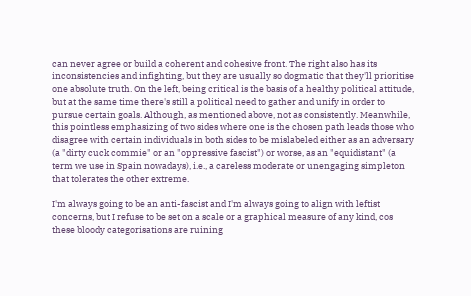can never agree or build a coherent and cohesive front. The right also has its inconsistencies and infighting, but they are usually so dogmatic that they'll prioritise one absolute truth. On the left, being critical is the basis of a healthy political attitude, but at the same time there's still a political need to gather and unify in order to pursue certain goals. Although, as mentioned above, not as consistently. Meanwhile, this pointless emphasizing of two sides where one is the chosen path leads those who disagree with certain individuals in both sides to be mislabeled either as an adversary (a "dirty cuck commie" or an "oppressive fascist") or worse, as an "equidistant" (a term we use in Spain nowadays), i.e., a careless moderate or unengaging simpleton that tolerates the other extreme.

I'm always going to be an anti-fascist and I'm always going to align with leftist concerns, but I refuse to be set on a scale or a graphical measure of any kind, cos these bloody categorisations are ruining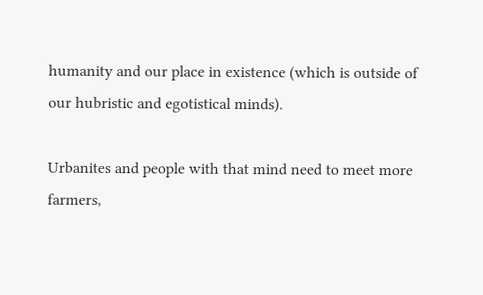humanity and our place in existence (which is outside of our hubristic and egotistical minds).

Urbanites and people with that mind need to meet more farmers,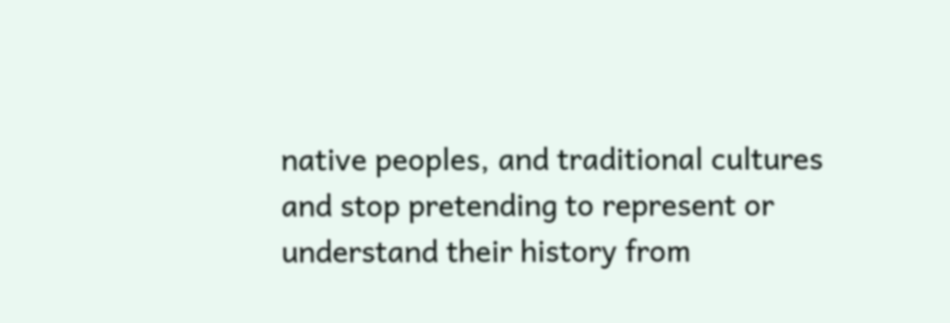native peoples, and traditional cultures and stop pretending to represent or understand their history from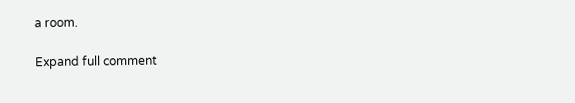a room.

Expand full comment